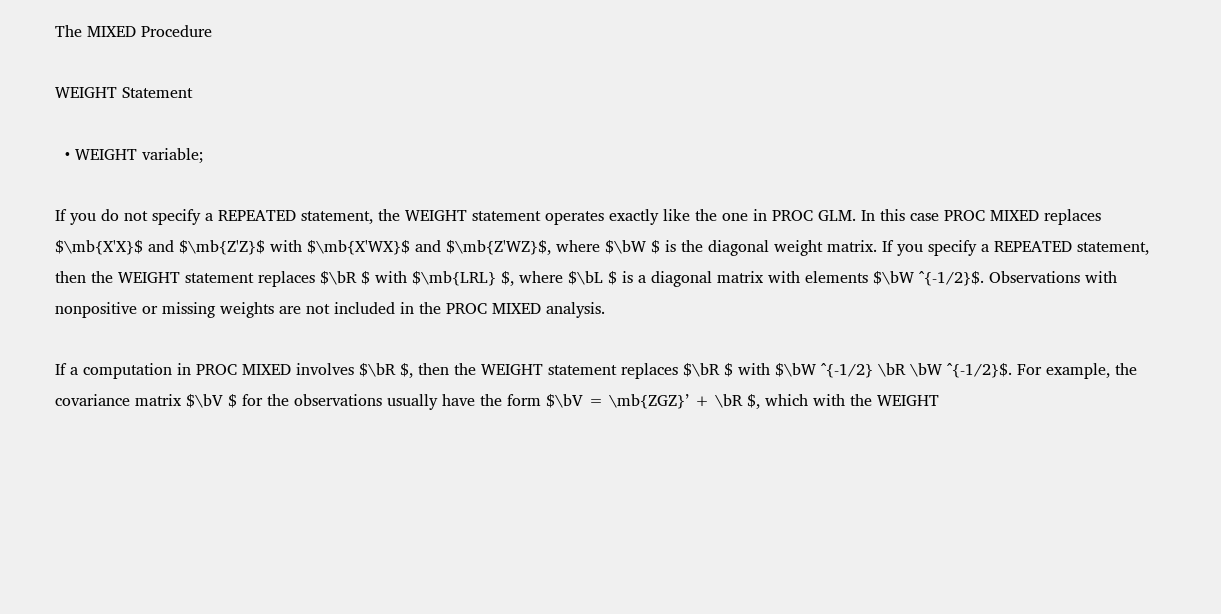The MIXED Procedure

WEIGHT Statement

  • WEIGHT variable;

If you do not specify a REPEATED statement, the WEIGHT statement operates exactly like the one in PROC GLM. In this case PROC MIXED replaces $\mb{X'X}$ and $\mb{Z'Z}$ with $\mb{X'WX}$ and $\mb{Z'WZ}$, where $\bW $ is the diagonal weight matrix. If you specify a REPEATED statement, then the WEIGHT statement replaces $\bR $ with $\mb{LRL} $, where $\bL $ is a diagonal matrix with elements $\bW ^{-1/2}$. Observations with nonpositive or missing weights are not included in the PROC MIXED analysis.

If a computation in PROC MIXED involves $\bR $, then the WEIGHT statement replaces $\bR $ with $\bW ^{-1/2} \bR \bW ^{-1/2}$. For example, the covariance matrix $\bV $ for the observations usually have the form $\bV = \mb{ZGZ}’ + \bR $, which with the WEIGHT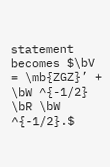statement becomes $\bV = \mb{ZGZ}’ + \bW ^{-1/2} \bR \bW ^{-1/2}.$